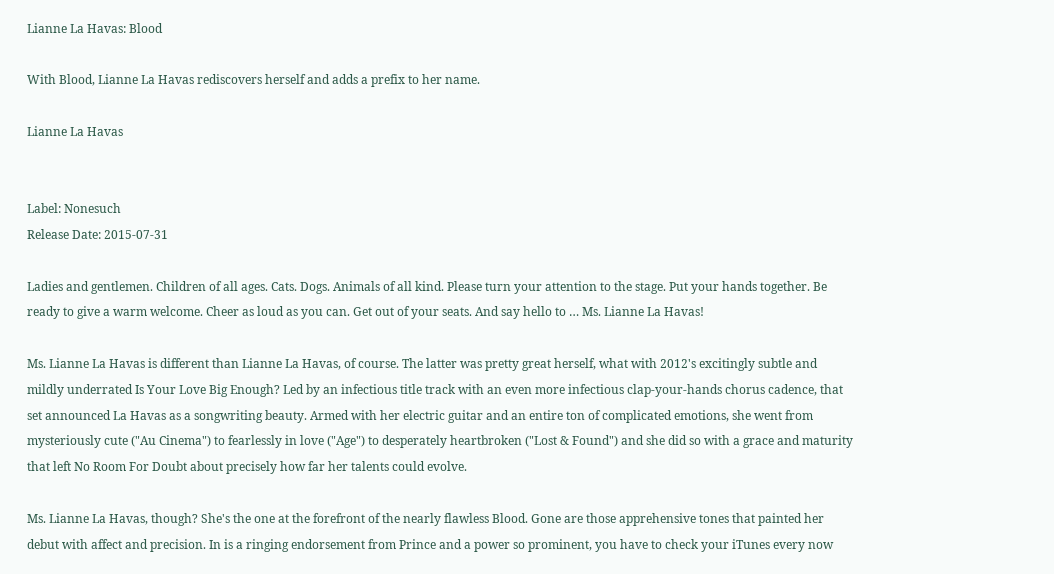Lianne La Havas: Blood

With Blood, Lianne La Havas rediscovers herself and adds a prefix to her name.

Lianne La Havas


Label: Nonesuch
Release Date: 2015-07-31

Ladies and gentlemen. Children of all ages. Cats. Dogs. Animals of all kind. Please turn your attention to the stage. Put your hands together. Be ready to give a warm welcome. Cheer as loud as you can. Get out of your seats. And say hello to … Ms. Lianne La Havas!

Ms. Lianne La Havas is different than Lianne La Havas, of course. The latter was pretty great herself, what with 2012's excitingly subtle and mildly underrated Is Your Love Big Enough? Led by an infectious title track with an even more infectious clap-your-hands chorus cadence, that set announced La Havas as a songwriting beauty. Armed with her electric guitar and an entire ton of complicated emotions, she went from mysteriously cute ("Au Cinema") to fearlessly in love ("Age") to desperately heartbroken ("Lost & Found") and she did so with a grace and maturity that left No Room For Doubt about precisely how far her talents could evolve.

Ms. Lianne La Havas, though? She's the one at the forefront of the nearly flawless Blood. Gone are those apprehensive tones that painted her debut with affect and precision. In is a ringing endorsement from Prince and a power so prominent, you have to check your iTunes every now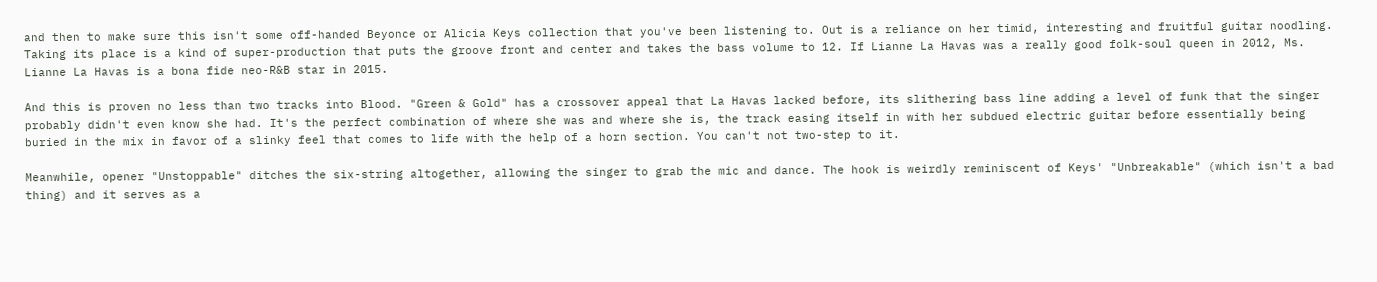and then to make sure this isn't some off-handed Beyonce or Alicia Keys collection that you've been listening to. Out is a reliance on her timid, interesting and fruitful guitar noodling. Taking its place is a kind of super-production that puts the groove front and center and takes the bass volume to 12. If Lianne La Havas was a really good folk-soul queen in 2012, Ms. Lianne La Havas is a bona fide neo-R&B star in 2015.

And this is proven no less than two tracks into Blood. "Green & Gold" has a crossover appeal that La Havas lacked before, its slithering bass line adding a level of funk that the singer probably didn't even know she had. It's the perfect combination of where she was and where she is, the track easing itself in with her subdued electric guitar before essentially being buried in the mix in favor of a slinky feel that comes to life with the help of a horn section. You can't not two-step to it.

Meanwhile, opener "Unstoppable" ditches the six-string altogether, allowing the singer to grab the mic and dance. The hook is weirdly reminiscent of Keys' "Unbreakable" (which isn't a bad thing) and it serves as a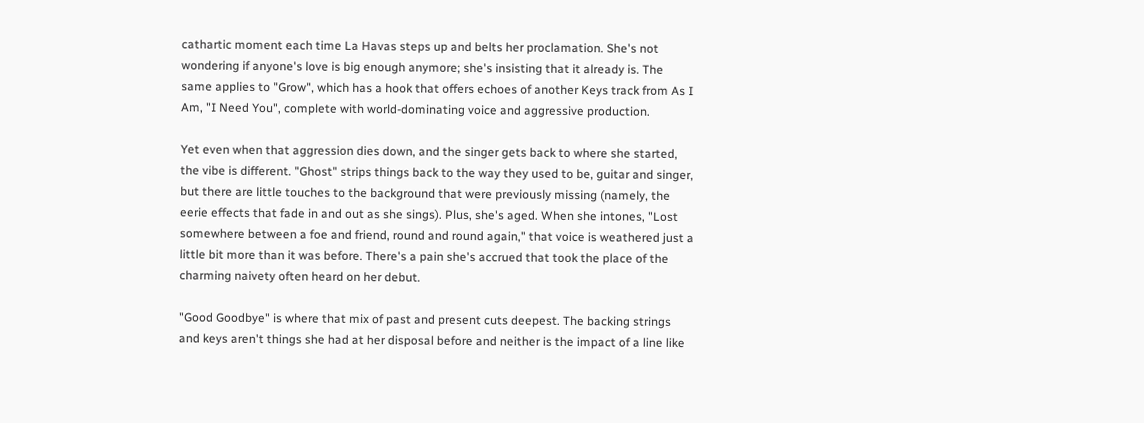cathartic moment each time La Havas steps up and belts her proclamation. She's not wondering if anyone's love is big enough anymore; she's insisting that it already is. The same applies to "Grow", which has a hook that offers echoes of another Keys track from As I Am, "I Need You", complete with world-dominating voice and aggressive production.

Yet even when that aggression dies down, and the singer gets back to where she started, the vibe is different. "Ghost" strips things back to the way they used to be, guitar and singer, but there are little touches to the background that were previously missing (namely, the eerie effects that fade in and out as she sings). Plus, she's aged. When she intones, "Lost somewhere between a foe and friend, round and round again," that voice is weathered just a little bit more than it was before. There's a pain she's accrued that took the place of the charming naivety often heard on her debut.

"Good Goodbye" is where that mix of past and present cuts deepest. The backing strings and keys aren't things she had at her disposal before and neither is the impact of a line like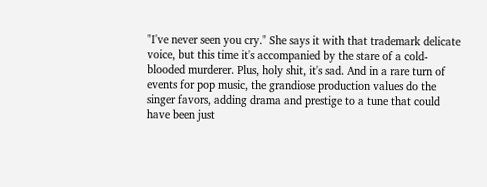"I've never seen you cry." She says it with that trademark delicate voice, but this time it's accompanied by the stare of a cold-blooded murderer. Plus, holy shit, it's sad. And in a rare turn of events for pop music, the grandiose production values do the singer favors, adding drama and prestige to a tune that could have been just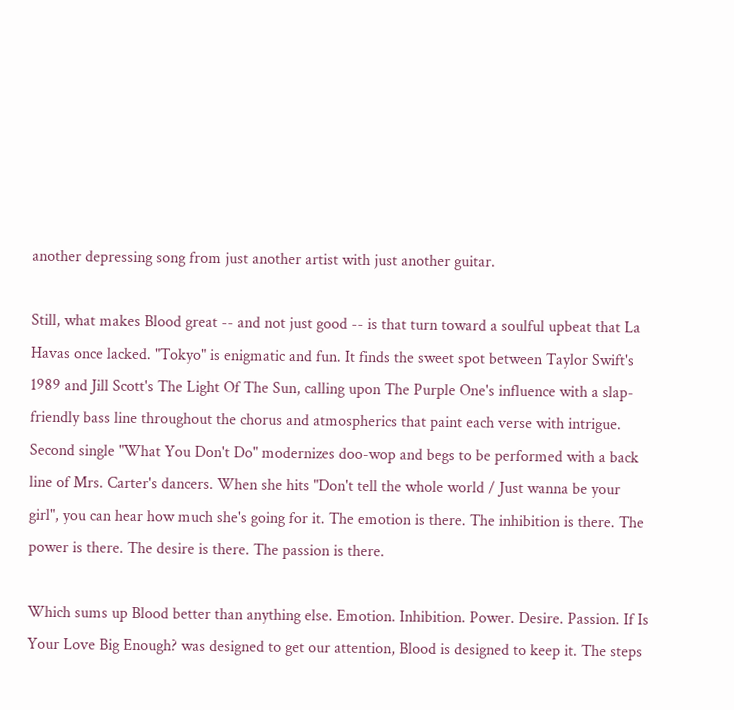another depressing song from just another artist with just another guitar.

Still, what makes Blood great -- and not just good -- is that turn toward a soulful upbeat that La Havas once lacked. "Tokyo" is enigmatic and fun. It finds the sweet spot between Taylor Swift's 1989 and Jill Scott's The Light Of The Sun, calling upon The Purple One's influence with a slap-friendly bass line throughout the chorus and atmospherics that paint each verse with intrigue. Second single "What You Don't Do" modernizes doo-wop and begs to be performed with a back line of Mrs. Carter's dancers. When she hits "Don't tell the whole world / Just wanna be your girl", you can hear how much she's going for it. The emotion is there. The inhibition is there. The power is there. The desire is there. The passion is there.

Which sums up Blood better than anything else. Emotion. Inhibition. Power. Desire. Passion. If Is Your Love Big Enough? was designed to get our attention, Blood is designed to keep it. The steps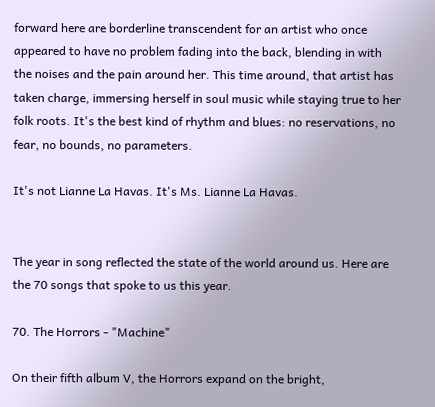forward here are borderline transcendent for an artist who once appeared to have no problem fading into the back, blending in with the noises and the pain around her. This time around, that artist has taken charge, immersing herself in soul music while staying true to her folk roots. It's the best kind of rhythm and blues: no reservations, no fear, no bounds, no parameters.

It's not Lianne La Havas. It's Ms. Lianne La Havas.


The year in song reflected the state of the world around us. Here are the 70 songs that spoke to us this year.

70. The Horrors - "Machine"

On their fifth album V, the Horrors expand on the bright,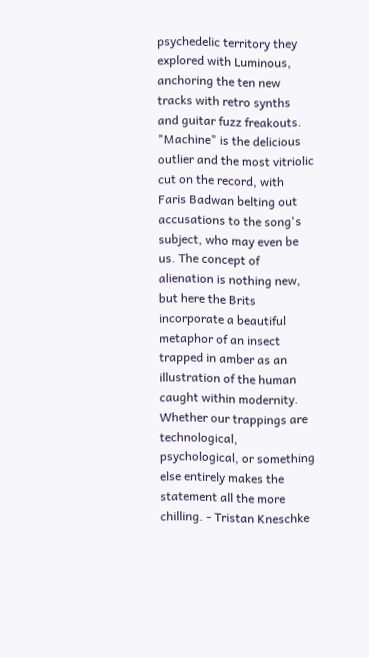psychedelic territory they explored with Luminous, anchoring the ten new tracks with retro synths and guitar fuzz freakouts. "Machine" is the delicious outlier and the most vitriolic cut on the record, with Faris Badwan belting out accusations to the song's subject, who may even be us. The concept of alienation is nothing new, but here the Brits incorporate a beautiful metaphor of an insect trapped in amber as an illustration of the human caught within modernity. Whether our trappings are technological, psychological, or something else entirely makes the statement all the more chilling. - Tristan Kneschke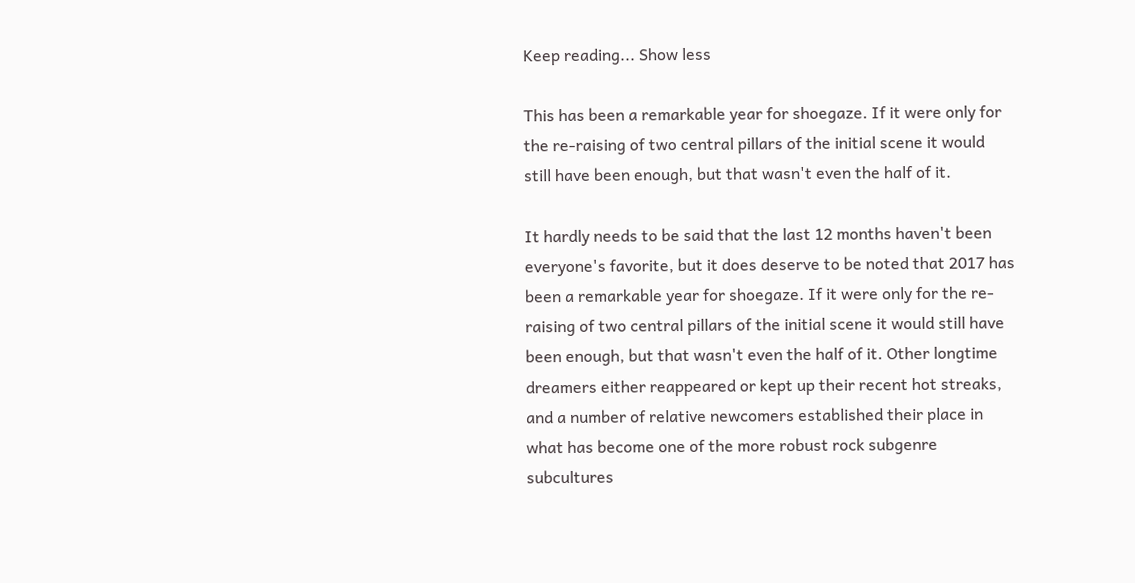Keep reading... Show less

This has been a remarkable year for shoegaze. If it were only for the re-raising of two central pillars of the initial scene it would still have been enough, but that wasn't even the half of it.

It hardly needs to be said that the last 12 months haven't been everyone's favorite, but it does deserve to be noted that 2017 has been a remarkable year for shoegaze. If it were only for the re-raising of two central pillars of the initial scene it would still have been enough, but that wasn't even the half of it. Other longtime dreamers either reappeared or kept up their recent hot streaks, and a number of relative newcomers established their place in what has become one of the more robust rock subgenre subcultures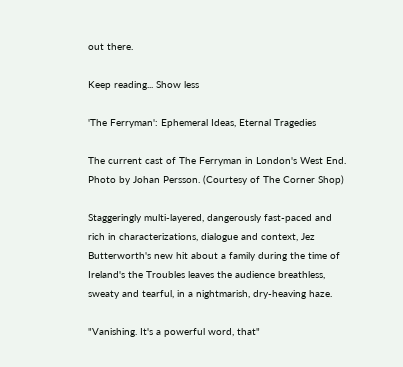out there.

Keep reading... Show less

'The Ferryman': Ephemeral Ideas, Eternal Tragedies

The current cast of The Ferryman in London's West End. Photo by Johan Persson. (Courtesy of The Corner Shop)

Staggeringly multi-layered, dangerously fast-paced and rich in characterizations, dialogue and context, Jez Butterworth's new hit about a family during the time of Ireland's the Troubles leaves the audience breathless, sweaty and tearful, in a nightmarish, dry-heaving haze.

"Vanishing. It's a powerful word, that"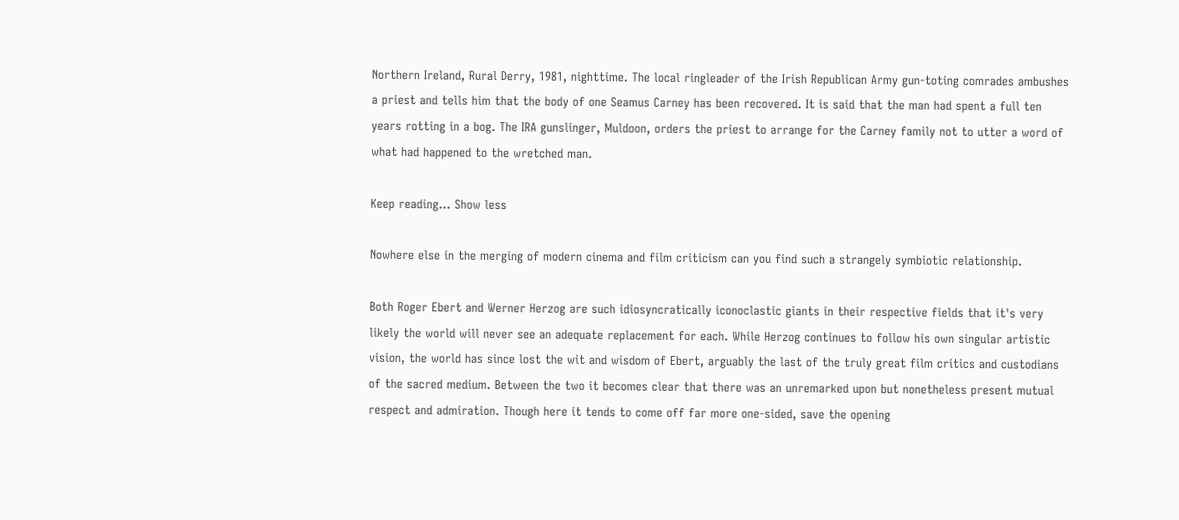Northern Ireland, Rural Derry, 1981, nighttime. The local ringleader of the Irish Republican Army gun-toting comrades ambushes a priest and tells him that the body of one Seamus Carney has been recovered. It is said that the man had spent a full ten years rotting in a bog. The IRA gunslinger, Muldoon, orders the priest to arrange for the Carney family not to utter a word of what had happened to the wretched man.

Keep reading... Show less

Nowhere else in the merging of modern cinema and film criticism can you find such a strangely symbiotic relationship.

Both Roger Ebert and Werner Herzog are such idiosyncratically iconoclastic giants in their respective fields that it's very likely the world will never see an adequate replacement for each. While Herzog continues to follow his own singular artistic vision, the world has since lost the wit and wisdom of Ebert, arguably the last of the truly great film critics and custodians of the sacred medium. Between the two it becomes clear that there was an unremarked upon but nonetheless present mutual respect and admiration. Though here it tends to come off far more one-sided, save the opening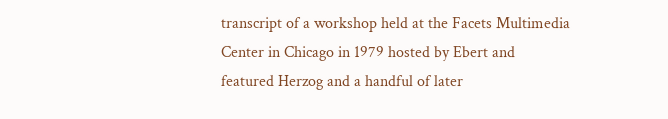transcript of a workshop held at the Facets Multimedia Center in Chicago in 1979 hosted by Ebert and featured Herzog and a handful of later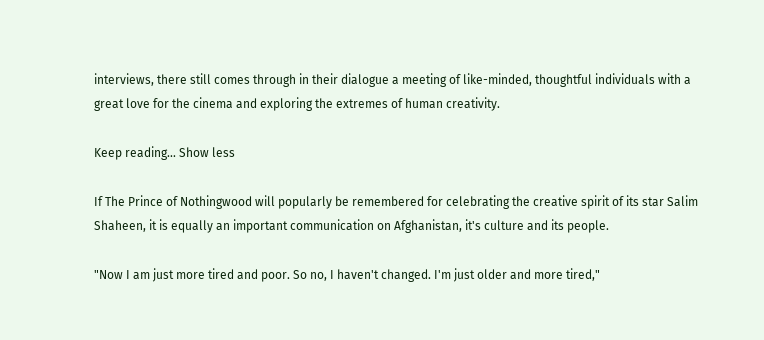interviews, there still comes through in their dialogue a meeting of like-minded, thoughtful individuals with a great love for the cinema and exploring the extremes of human creativity.

Keep reading... Show less

If The Prince of Nothingwood will popularly be remembered for celebrating the creative spirit of its star Salim Shaheen, it is equally an important communication on Afghanistan, it's culture and its people.

"Now I am just more tired and poor. So no, I haven't changed. I'm just older and more tired,"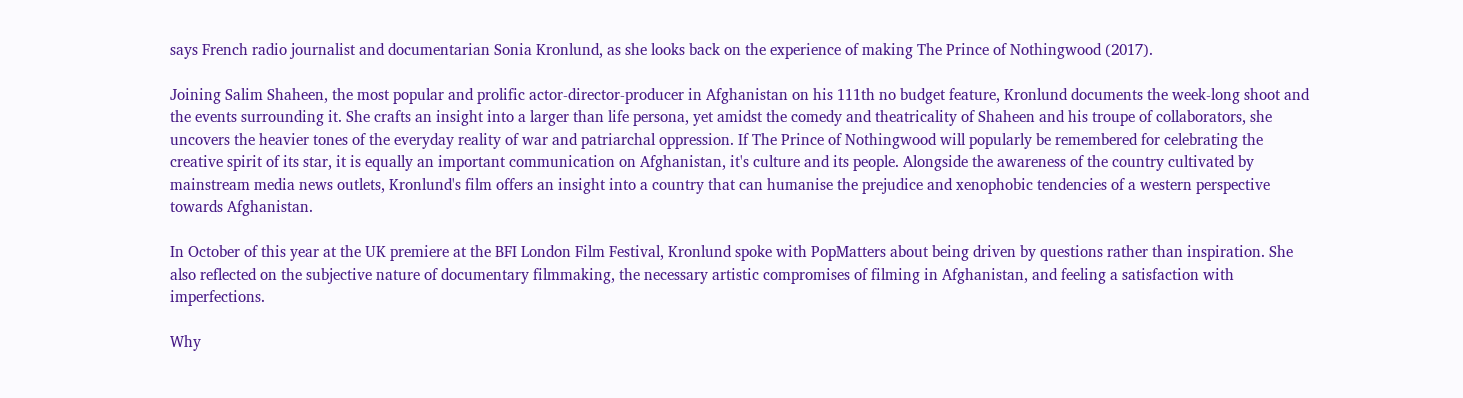says French radio journalist and documentarian Sonia Kronlund, as she looks back on the experience of making The Prince of Nothingwood (2017).

Joining Salim Shaheen, the most popular and prolific actor-director-producer in Afghanistan on his 111th no budget feature, Kronlund documents the week-long shoot and the events surrounding it. She crafts an insight into a larger than life persona, yet amidst the comedy and theatricality of Shaheen and his troupe of collaborators, she uncovers the heavier tones of the everyday reality of war and patriarchal oppression. If The Prince of Nothingwood will popularly be remembered for celebrating the creative spirit of its star, it is equally an important communication on Afghanistan, it's culture and its people. Alongside the awareness of the country cultivated by mainstream media news outlets, Kronlund's film offers an insight into a country that can humanise the prejudice and xenophobic tendencies of a western perspective towards Afghanistan.

In October of this year at the UK premiere at the BFI London Film Festival, Kronlund spoke with PopMatters about being driven by questions rather than inspiration. She also reflected on the subjective nature of documentary filmmaking, the necessary artistic compromises of filming in Afghanistan, and feeling a satisfaction with imperfections.

Why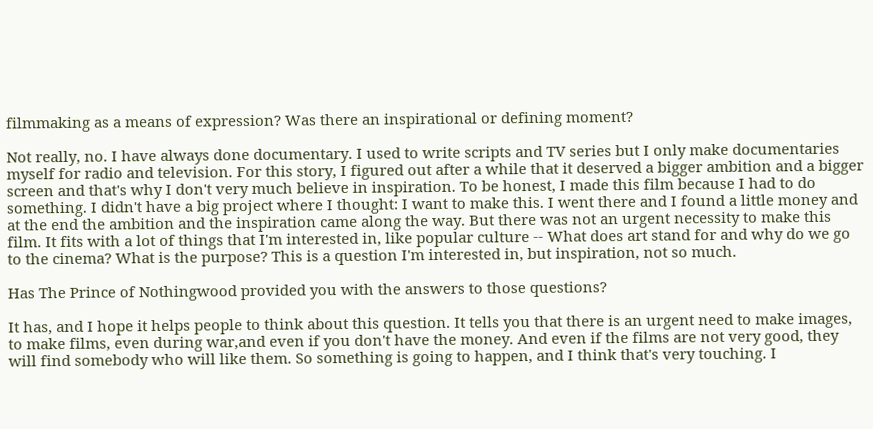filmmaking as a means of expression? Was there an inspirational or defining moment?

Not really, no. I have always done documentary. I used to write scripts and TV series but I only make documentaries myself for radio and television. For this story, I figured out after a while that it deserved a bigger ambition and a bigger screen and that's why I don't very much believe in inspiration. To be honest, I made this film because I had to do something. I didn't have a big project where I thought: I want to make this. I went there and I found a little money and at the end the ambition and the inspiration came along the way. But there was not an urgent necessity to make this film. It fits with a lot of things that I'm interested in, like popular culture -- What does art stand for and why do we go to the cinema? What is the purpose? This is a question I'm interested in, but inspiration, not so much.

Has The Prince of Nothingwood provided you with the answers to those questions?

It has, and I hope it helps people to think about this question. It tells you that there is an urgent need to make images, to make films, even during war,and even if you don't have the money. And even if the films are not very good, they will find somebody who will like them. So something is going to happen, and I think that's very touching. I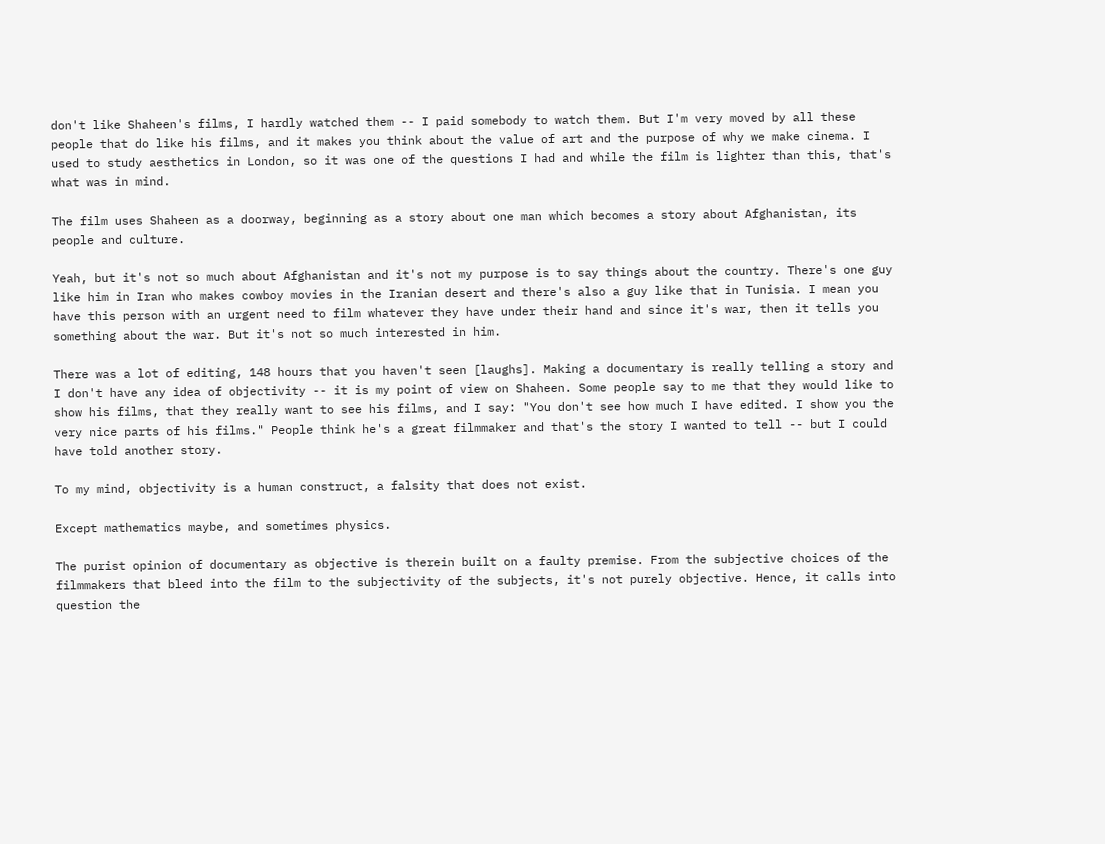don't like Shaheen's films, I hardly watched them -- I paid somebody to watch them. But I'm very moved by all these people that do like his films, and it makes you think about the value of art and the purpose of why we make cinema. I used to study aesthetics in London, so it was one of the questions I had and while the film is lighter than this, that's what was in mind.

The film uses Shaheen as a doorway, beginning as a story about one man which becomes a story about Afghanistan, its people and culture.

Yeah, but it's not so much about Afghanistan and it's not my purpose is to say things about the country. There's one guy like him in Iran who makes cowboy movies in the Iranian desert and there's also a guy like that in Tunisia. I mean you have this person with an urgent need to film whatever they have under their hand and since it's war, then it tells you something about the war. But it's not so much interested in him.

There was a lot of editing, 148 hours that you haven't seen [laughs]. Making a documentary is really telling a story and I don't have any idea of objectivity -- it is my point of view on Shaheen. Some people say to me that they would like to show his films, that they really want to see his films, and I say: "You don't see how much I have edited. I show you the very nice parts of his films." People think he's a great filmmaker and that's the story I wanted to tell -- but I could have told another story.

To my mind, objectivity is a human construct, a falsity that does not exist.

Except mathematics maybe, and sometimes physics.

The purist opinion of documentary as objective is therein built on a faulty premise. From the subjective choices of the filmmakers that bleed into the film to the subjectivity of the subjects, it's not purely objective. Hence, it calls into question the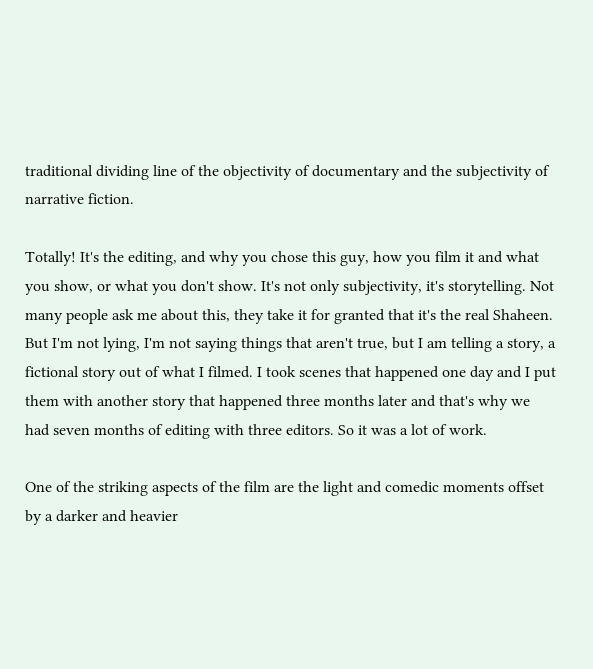traditional dividing line of the objectivity of documentary and the subjectivity of narrative fiction.

Totally! It's the editing, and why you chose this guy, how you film it and what you show, or what you don't show. It's not only subjectivity, it's storytelling. Not many people ask me about this, they take it for granted that it's the real Shaheen. But I'm not lying, I'm not saying things that aren't true, but I am telling a story, a fictional story out of what I filmed. I took scenes that happened one day and I put them with another story that happened three months later and that's why we had seven months of editing with three editors. So it was a lot of work.

One of the striking aspects of the film are the light and comedic moments offset by a darker and heavier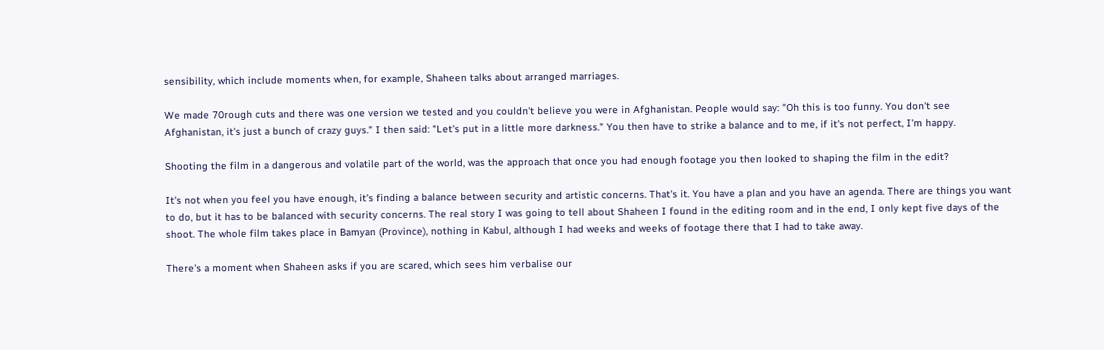sensibility, which include moments when, for example, Shaheen talks about arranged marriages.

We made 70rough cuts and there was one version we tested and you couldn't believe you were in Afghanistan. People would say: "Oh this is too funny. You don't see Afghanistan, it's just a bunch of crazy guys." I then said: "Let's put in a little more darkness." You then have to strike a balance and to me, if it's not perfect, I'm happy.

Shooting the film in a dangerous and volatile part of the world, was the approach that once you had enough footage you then looked to shaping the film in the edit?

It's not when you feel you have enough, it's finding a balance between security and artistic concerns. That's it. You have a plan and you have an agenda. There are things you want to do, but it has to be balanced with security concerns. The real story I was going to tell about Shaheen I found in the editing room and in the end, I only kept five days of the shoot. The whole film takes place in Bamyan (Province), nothing in Kabul, although I had weeks and weeks of footage there that I had to take away.

There's a moment when Shaheen asks if you are scared, which sees him verbalise our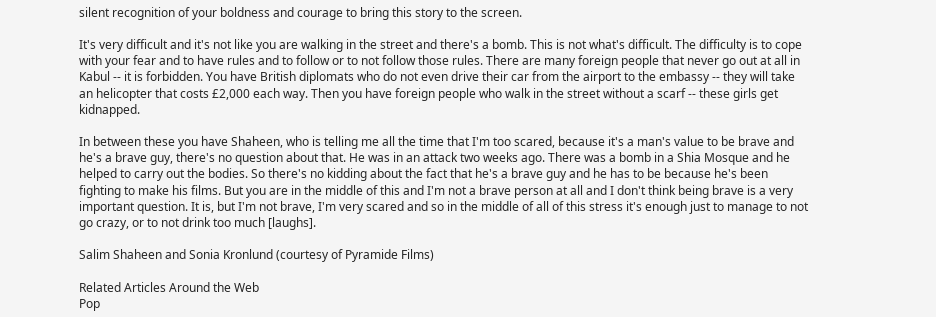silent recognition of your boldness and courage to bring this story to the screen.

It's very difficult and it's not like you are walking in the street and there's a bomb. This is not what's difficult. The difficulty is to cope with your fear and to have rules and to follow or to not follow those rules. There are many foreign people that never go out at all in Kabul -- it is forbidden. You have British diplomats who do not even drive their car from the airport to the embassy -- they will take an helicopter that costs £2,000 each way. Then you have foreign people who walk in the street without a scarf -- these girls get kidnapped.

In between these you have Shaheen, who is telling me all the time that I'm too scared, because it's a man's value to be brave and he's a brave guy, there's no question about that. He was in an attack two weeks ago. There was a bomb in a Shia Mosque and he helped to carry out the bodies. So there's no kidding about the fact that he's a brave guy and he has to be because he's been fighting to make his films. But you are in the middle of this and I'm not a brave person at all and I don't think being brave is a very important question. It is, but I'm not brave, I'm very scared and so in the middle of all of this stress it's enough just to manage to not go crazy, or to not drink too much [laughs].

Salim Shaheen and Sonia Kronlund (courtesy of Pyramide Films)

Related Articles Around the Web
Pop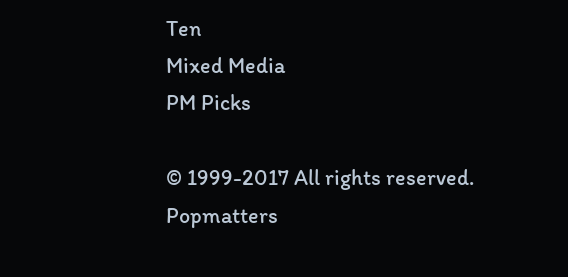Ten
Mixed Media
PM Picks

© 1999-2017 All rights reserved.
Popmatters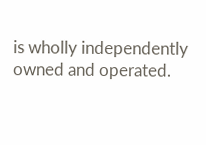is wholly independently owned and operated.